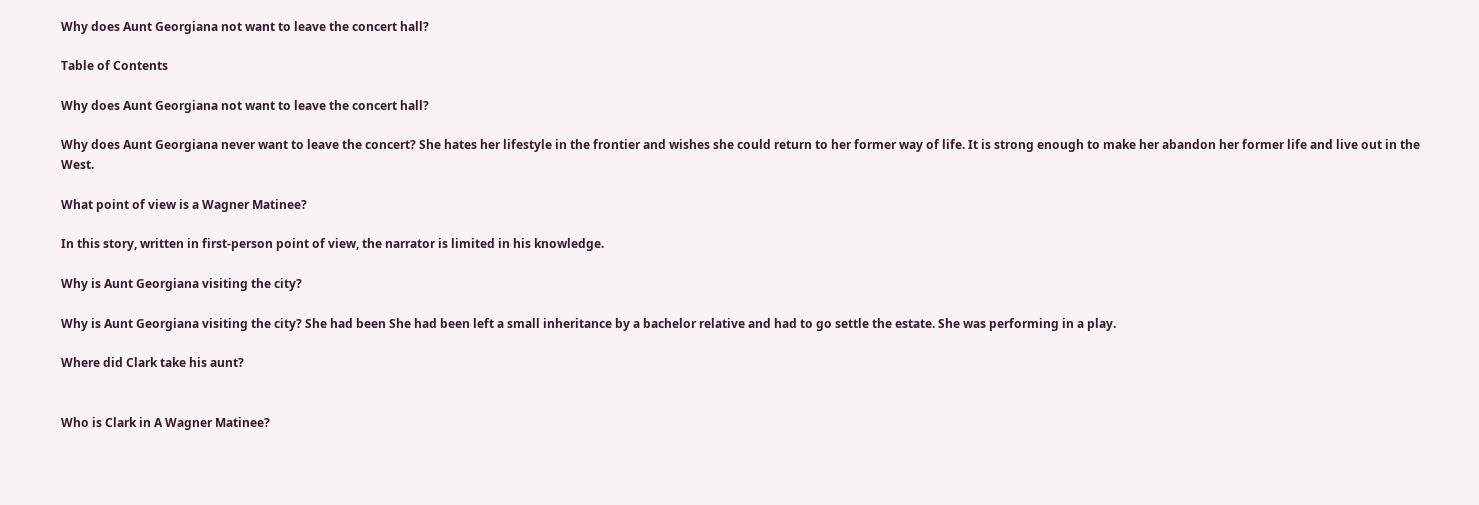Why does Aunt Georgiana not want to leave the concert hall?

Table of Contents

Why does Aunt Georgiana not want to leave the concert hall?

Why does Aunt Georgiana never want to leave the concert? She hates her lifestyle in the frontier and wishes she could return to her former way of life. It is strong enough to make her abandon her former life and live out in the West.

What point of view is a Wagner Matinee?

In this story, written in first-person point of view, the narrator is limited in his knowledge.

Why is Aunt Georgiana visiting the city?

Why is Aunt Georgiana visiting the city? She had been She had been left a small inheritance by a bachelor relative and had to go settle the estate. She was performing in a play.

Where did Clark take his aunt?


Who is Clark in A Wagner Matinee?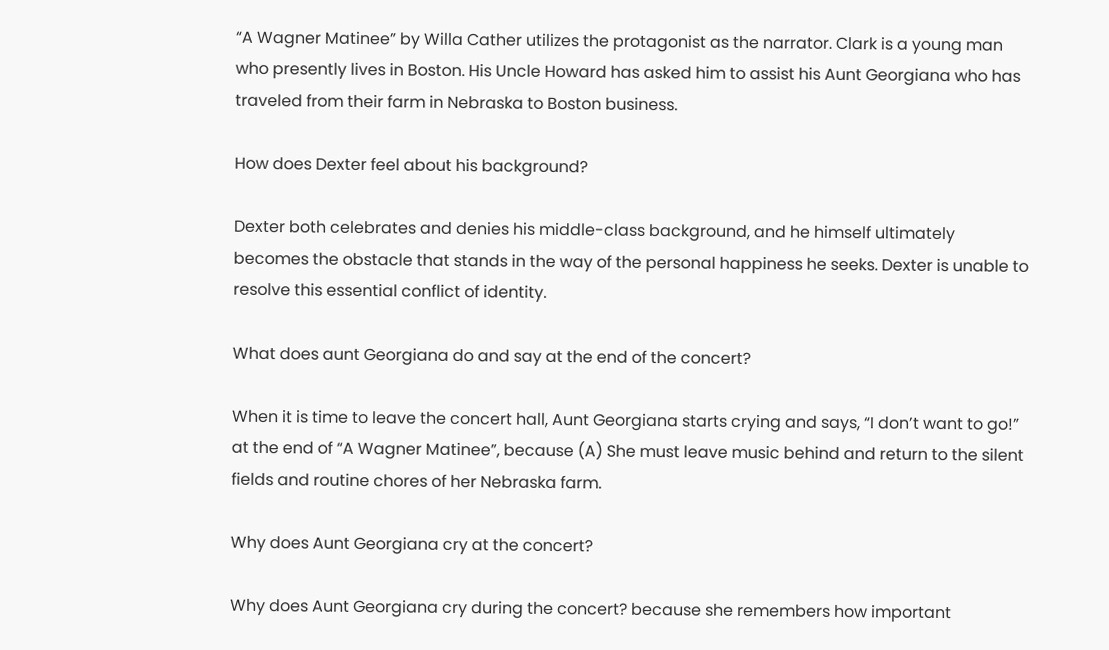“A Wagner Matinee” by Willa Cather utilizes the protagonist as the narrator. Clark is a young man who presently lives in Boston. His Uncle Howard has asked him to assist his Aunt Georgiana who has traveled from their farm in Nebraska to Boston business.

How does Dexter feel about his background?

Dexter both celebrates and denies his middle-class background, and he himself ultimately becomes the obstacle that stands in the way of the personal happiness he seeks. Dexter is unable to resolve this essential conflict of identity.

What does aunt Georgiana do and say at the end of the concert?

When it is time to leave the concert hall, Aunt Georgiana starts crying and says, “I don’t want to go!” at the end of “A Wagner Matinee”, because (A) She must leave music behind and return to the silent fields and routine chores of her Nebraska farm.

Why does Aunt Georgiana cry at the concert?

Why does Aunt Georgiana cry during the concert? because she remembers how important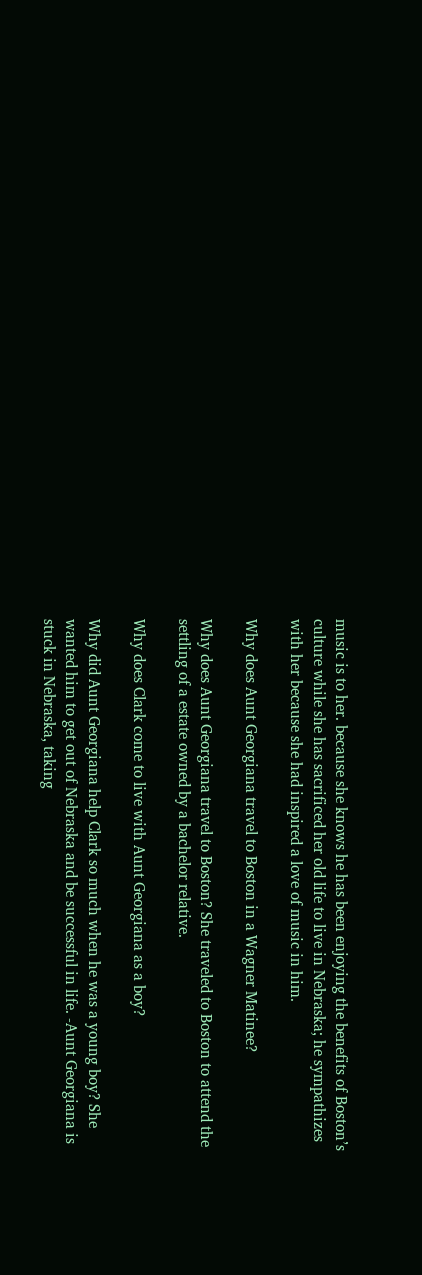music is to her. because she knows he has been enjoying the benefits of Boston’s culture while she has sacrificed her old life to live in Nebraska; he sympathizes with her because she had inspired a love of music in him.

Why does Aunt Georgiana travel to Boston in a Wagner Matinee?

Why does Aunt Georgiana travel to Boston? She traveled to Boston to attend the settling of a estate owned by a bachelor relative.

Why does Clark come to live with Aunt Georgiana as a boy?

Why did Aunt Georgiana help Clark so much when he was a young boy? She wanted him to get out of Nebraska and be successful in life. -Aunt Georgiana is stuck in Nebraska, taking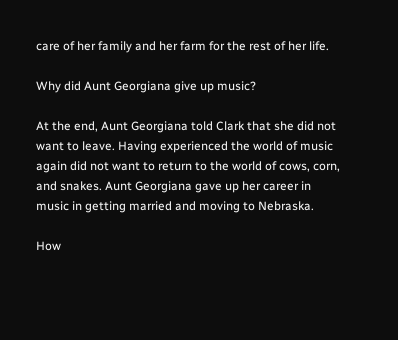care of her family and her farm for the rest of her life.

Why did Aunt Georgiana give up music?

At the end, Aunt Georgiana told Clark that she did not want to leave. Having experienced the world of music again did not want to return to the world of cows, corn, and snakes. Aunt Georgiana gave up her career in music in getting married and moving to Nebraska.

How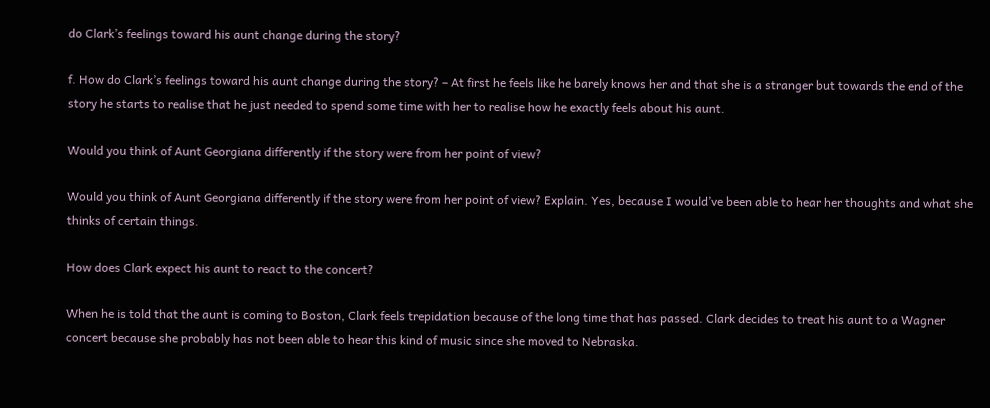do Clark’s feelings toward his aunt change during the story?

f. How do Clark’s feelings toward his aunt change during the story? – At first he feels like he barely knows her and that she is a stranger but towards the end of the story he starts to realise that he just needed to spend some time with her to realise how he exactly feels about his aunt.

Would you think of Aunt Georgiana differently if the story were from her point of view?

Would you think of Aunt Georgiana differently if the story were from her point of view? Explain. Yes, because I would’ve been able to hear her thoughts and what she thinks of certain things.

How does Clark expect his aunt to react to the concert?

When he is told that the aunt is coming to Boston, Clark feels trepidation because of the long time that has passed. Clark decides to treat his aunt to a Wagner concert because she probably has not been able to hear this kind of music since she moved to Nebraska.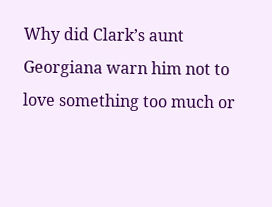Why did Clark’s aunt Georgiana warn him not to love something too much or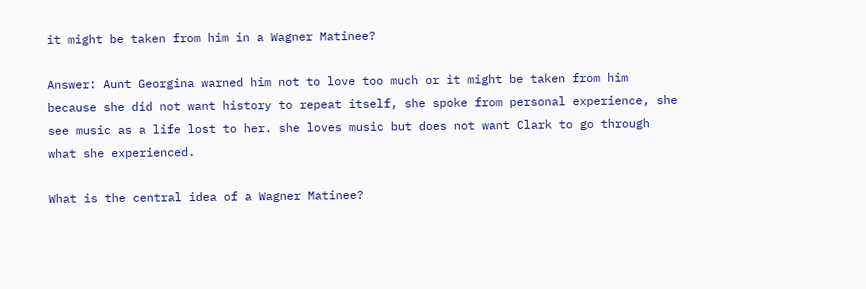it might be taken from him in a Wagner Matinee?

Answer: Aunt Georgina warned him not to love too much or it might be taken from him because she did not want history to repeat itself, she spoke from personal experience, she see music as a life lost to her. she loves music but does not want Clark to go through what she experienced.

What is the central idea of a Wagner Matinee?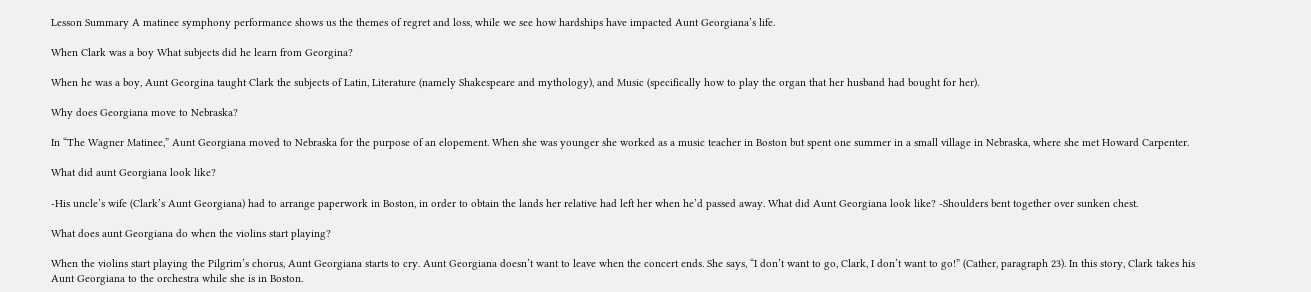Lesson Summary A matinee symphony performance shows us the themes of regret and loss, while we see how hardships have impacted Aunt Georgiana’s life.

When Clark was a boy What subjects did he learn from Georgina?

When he was a boy, Aunt Georgina taught Clark the subjects of Latin, Literature (namely Shakespeare and mythology), and Music (specifically how to play the organ that her husband had bought for her).

Why does Georgiana move to Nebraska?

In “The Wagner Matinee,” Aunt Georgiana moved to Nebraska for the purpose of an elopement. When she was younger she worked as a music teacher in Boston but spent one summer in a small village in Nebraska, where she met Howard Carpenter.

What did aunt Georgiana look like?

-His uncle’s wife (Clark’s Aunt Georgiana) had to arrange paperwork in Boston, in order to obtain the lands her relative had left her when he’d passed away. What did Aunt Georgiana look like? -Shoulders bent together over sunken chest.

What does aunt Georgiana do when the violins start playing?

When the violins start playing the Pilgrim’s chorus, Aunt Georgiana starts to cry. Aunt Georgiana doesn’t want to leave when the concert ends. She says, “I don’t want to go, Clark, I don’t want to go!” (Cather, paragraph 23). In this story, Clark takes his Aunt Georgiana to the orchestra while she is in Boston.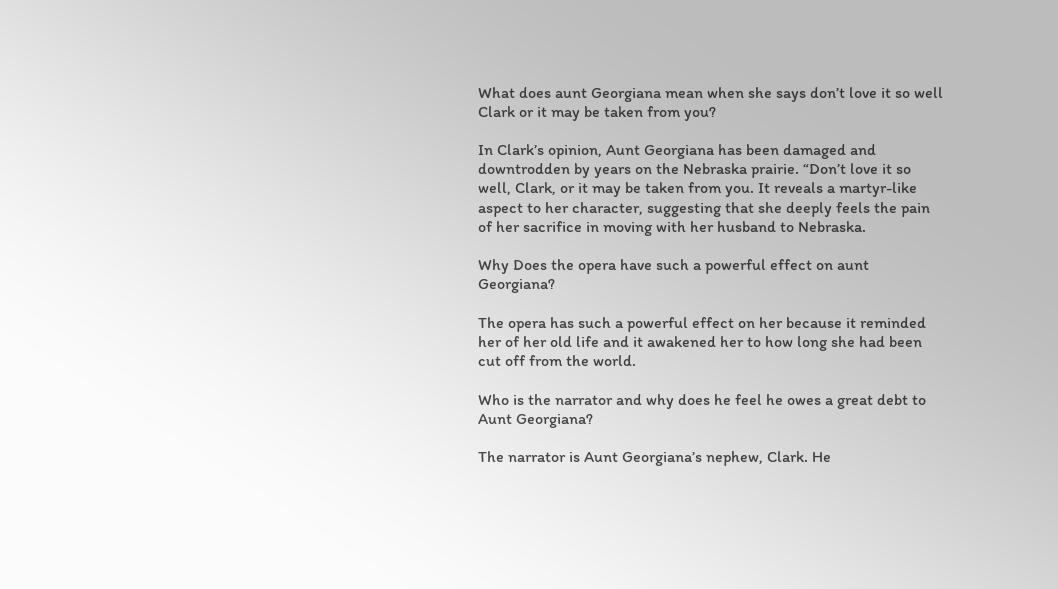What does aunt Georgiana mean when she says don’t love it so well Clark or it may be taken from you?

In Clark’s opinion, Aunt Georgiana has been damaged and downtrodden by years on the Nebraska prairie. “Don’t love it so well, Clark, or it may be taken from you. It reveals a martyr-like aspect to her character, suggesting that she deeply feels the pain of her sacrifice in moving with her husband to Nebraska.

Why Does the opera have such a powerful effect on aunt Georgiana?

The opera has such a powerful effect on her because it reminded her of her old life and it awakened her to how long she had been cut off from the world.

Who is the narrator and why does he feel he owes a great debt to Aunt Georgiana?

The narrator is Aunt Georgiana’s nephew, Clark. He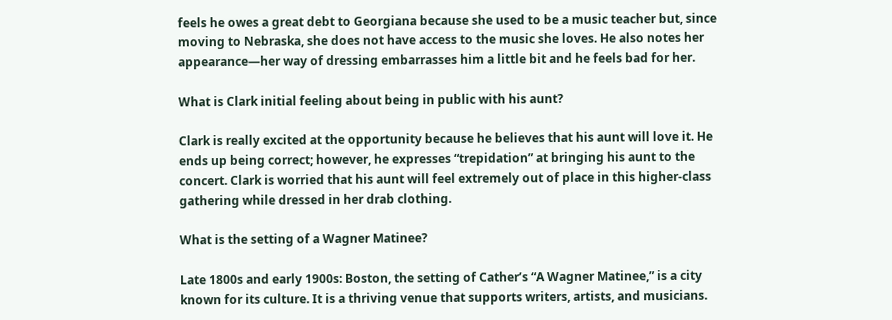feels he owes a great debt to Georgiana because she used to be a music teacher but, since moving to Nebraska, she does not have access to the music she loves. He also notes her appearance—her way of dressing embarrasses him a little bit and he feels bad for her.

What is Clark initial feeling about being in public with his aunt?

Clark is really excited at the opportunity because he believes that his aunt will love it. He ends up being correct; however, he expresses “trepidation” at bringing his aunt to the concert. Clark is worried that his aunt will feel extremely out of place in this higher-class gathering while dressed in her drab clothing.

What is the setting of a Wagner Matinee?

Late 1800s and early 1900s: Boston, the setting of Cather’s “A Wagner Matinee,” is a city known for its culture. It is a thriving venue that supports writers, artists, and musicians.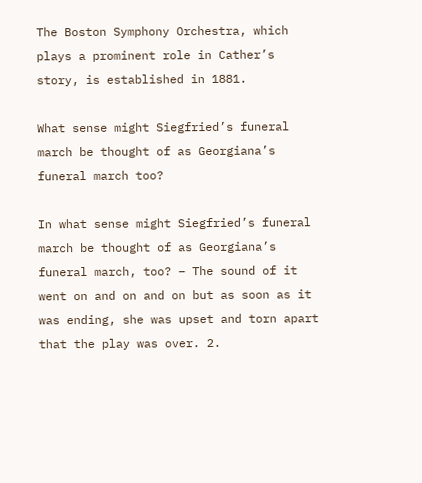The Boston Symphony Orchestra, which plays a prominent role in Cather’s story, is established in 1881.

What sense might Siegfried’s funeral march be thought of as Georgiana’s funeral march too?

In what sense might Siegfried’s funeral march be thought of as Georgiana’s funeral march, too? – The sound of it went on and on and on but as soon as it was ending, she was upset and torn apart that the play was over. 2.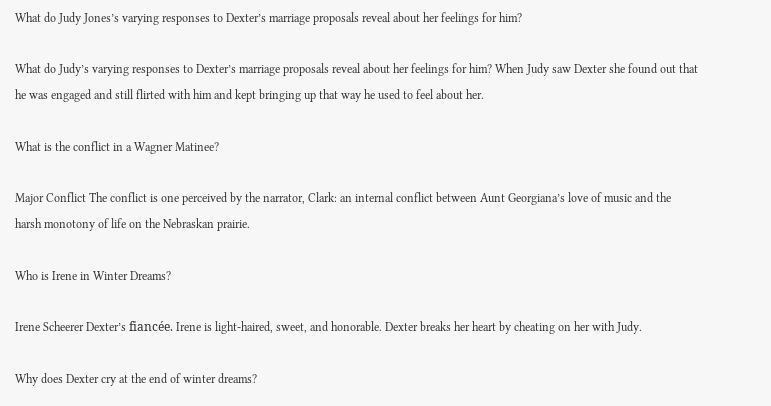What do Judy Jones’s varying responses to Dexter’s marriage proposals reveal about her feelings for him?

What do Judy’s varying responses to Dexter’s marriage proposals reveal about her feelings for him? When Judy saw Dexter she found out that he was engaged and still flirted with him and kept bringing up that way he used to feel about her.

What is the conflict in a Wagner Matinee?

Major Conflict The conflict is one perceived by the narrator, Clark: an internal conflict between Aunt Georgiana’s love of music and the harsh monotony of life on the Nebraskan prairie.

Who is Irene in Winter Dreams?

Irene Scheerer Dexter’s fiancée. Irene is light-haired, sweet, and honorable. Dexter breaks her heart by cheating on her with Judy.

Why does Dexter cry at the end of winter dreams?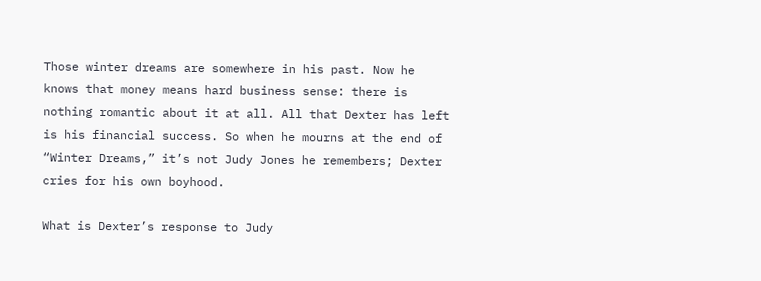Those winter dreams are somewhere in his past. Now he knows that money means hard business sense: there is nothing romantic about it at all. All that Dexter has left is his financial success. So when he mourns at the end of “Winter Dreams,” it’s not Judy Jones he remembers; Dexter cries for his own boyhood.

What is Dexter’s response to Judy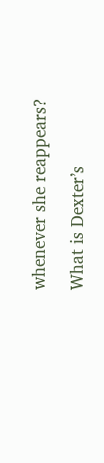whenever she reappears?

What is Dexter’s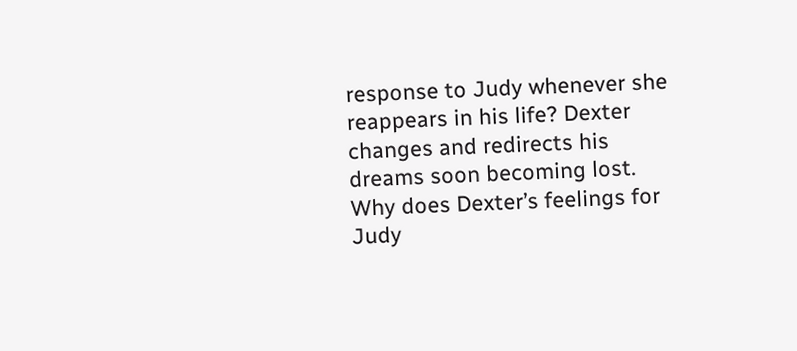response to Judy whenever she reappears in his life? Dexter changes and redirects his dreams soon becoming lost. Why does Dexter’s feelings for Judy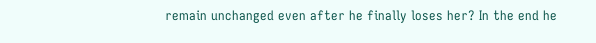remain unchanged even after he finally loses her? In the end he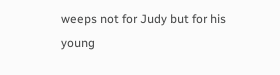weeps not for Judy but for his young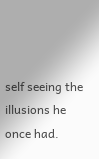self seeing the illusions he once had.